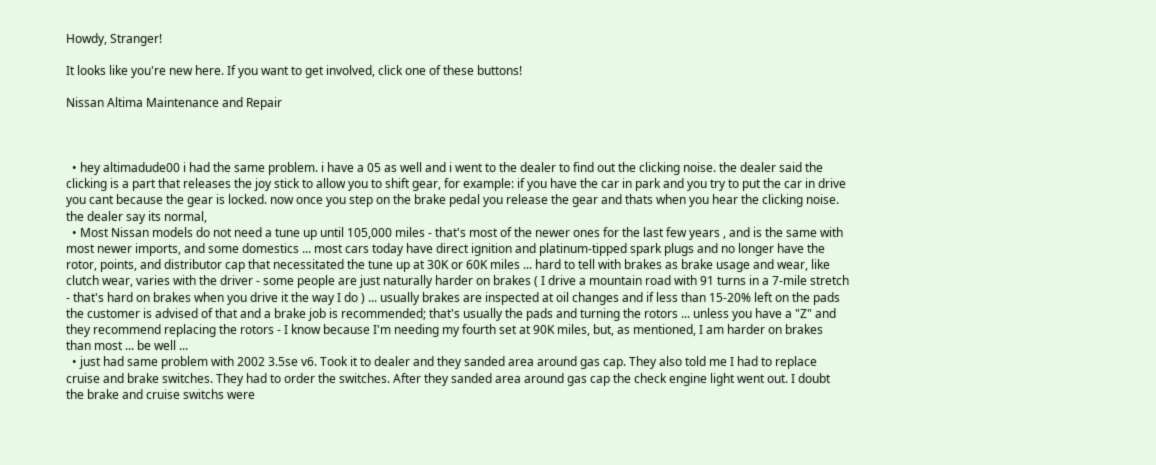Howdy, Stranger!

It looks like you're new here. If you want to get involved, click one of these buttons!

Nissan Altima Maintenance and Repair



  • hey altimadude00 i had the same problem. i have a 05 as well and i went to the dealer to find out the clicking noise. the dealer said the clicking is a part that releases the joy stick to allow you to shift gear, for example: if you have the car in park and you try to put the car in drive you cant because the gear is locked. now once you step on the brake pedal you release the gear and thats when you hear the clicking noise. the dealer say its normal,
  • Most Nissan models do not need a tune up until 105,000 miles - that's most of the newer ones for the last few years , and is the same with most newer imports, and some domestics ... most cars today have direct ignition and platinum-tipped spark plugs and no longer have the rotor, points, and distributor cap that necessitated the tune up at 30K or 60K miles ... hard to tell with brakes as brake usage and wear, like clutch wear, varies with the driver - some people are just naturally harder on brakes ( I drive a mountain road with 91 turns in a 7-mile stretch - that's hard on brakes when you drive it the way I do ) ... usually brakes are inspected at oil changes and if less than 15-20% left on the pads the customer is advised of that and a brake job is recommended; that's usually the pads and turning the rotors ... unless you have a "Z" and they recommend replacing the rotors - I know because I'm needing my fourth set at 90K miles, but, as mentioned, I am harder on brakes than most ... be well ...
  • just had same problem with 2002 3.5se v6. Took it to dealer and they sanded area around gas cap. They also told me I had to replace cruise and brake switches. They had to order the switches. After they sanded area around gas cap the check engine light went out. I doubt the brake and cruise switchs were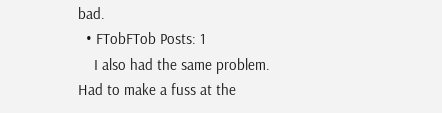bad.
  • FTobFTob Posts: 1
    I also had the same problem. Had to make a fuss at the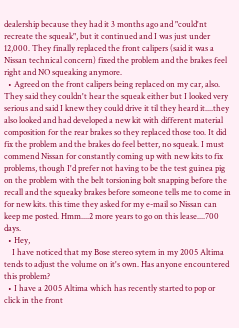dealership because they had it 3 months ago and "could'nt recreate the squeak", but it continued and I was just under 12,000. They finally replaced the front calipers (said it was a Nissan technical concern) fixed the problem and the brakes feel right and NO squeaking anymore.
  • Agreed on the front calipers being replaced on my car, also. They said they couldn't hear the squeak either but I looked very serious and said I knew they could drive it til they heard it....they also looked and had developed a new kit with different material composition for the rear brakes so they replaced those too. It did fix the problem and the brakes do feel better, no squeak. I must commend Nissan for constantly coming up with new kits to fix problems, though I'd prefer not having to be the test guinea pig on the problem with the belt torsioning bolt snapping before the recall and the squeaky brakes before someone tells me to come in for new kits. this time they asked for my e-mail so Nissan can keep me posted. Hmm....2 more years to go on this lease....700 days.
  • Hey,
    I have noticed that my Bose stereo sytem in my 2005 Altima tends to adjust the volume on it's own. Has anyone encountered this problem?
  • I have a 2005 Altima which has recently started to pop or click in the front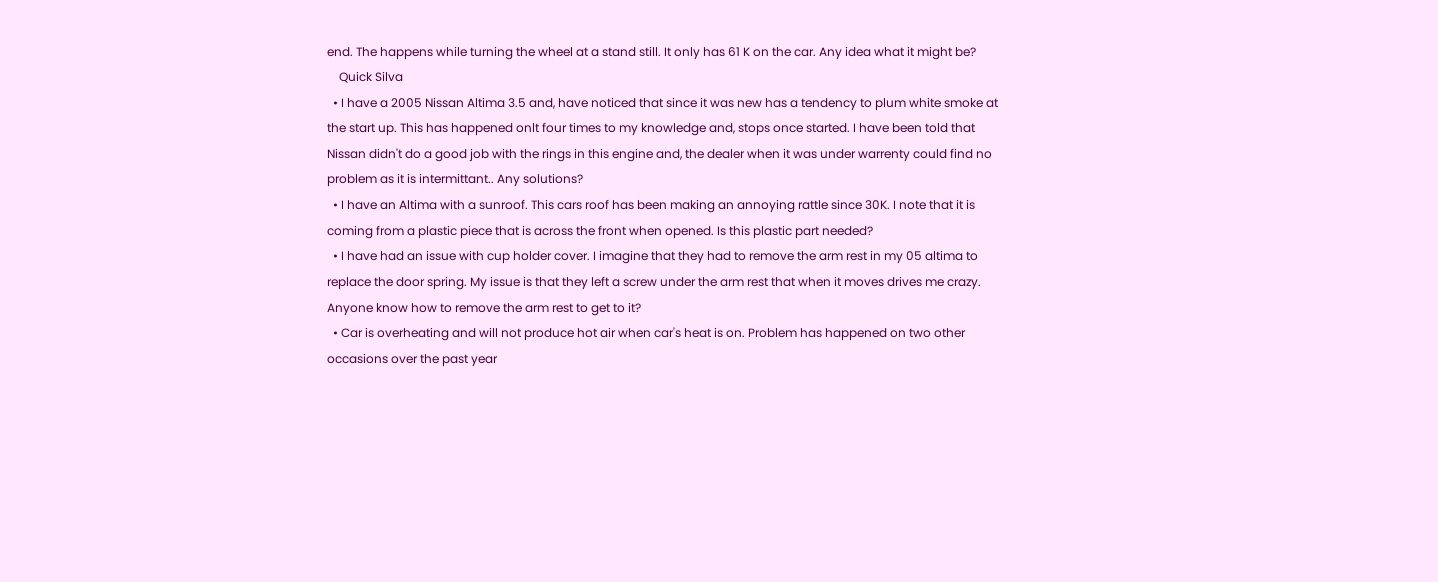end. The happens while turning the wheel at a stand still. It only has 61 K on the car. Any idea what it might be?
    Quick Silva
  • I have a 2005 Nissan Altima 3.5 and, have noticed that since it was new has a tendency to plum white smoke at the start up. This has happened onlt four times to my knowledge and, stops once started. I have been told that Nissan didn't do a good job with the rings in this engine and, the dealer when it was under warrenty could find no problem as it is intermittant.. Any solutions?
  • I have an Altima with a sunroof. This cars roof has been making an annoying rattle since 30K. I note that it is coming from a plastic piece that is across the front when opened. Is this plastic part needed?
  • I have had an issue with cup holder cover. I imagine that they had to remove the arm rest in my 05 altima to replace the door spring. My issue is that they left a screw under the arm rest that when it moves drives me crazy. Anyone know how to remove the arm rest to get to it?
  • Car is overheating and will not produce hot air when car's heat is on. Problem has happened on two other occasions over the past year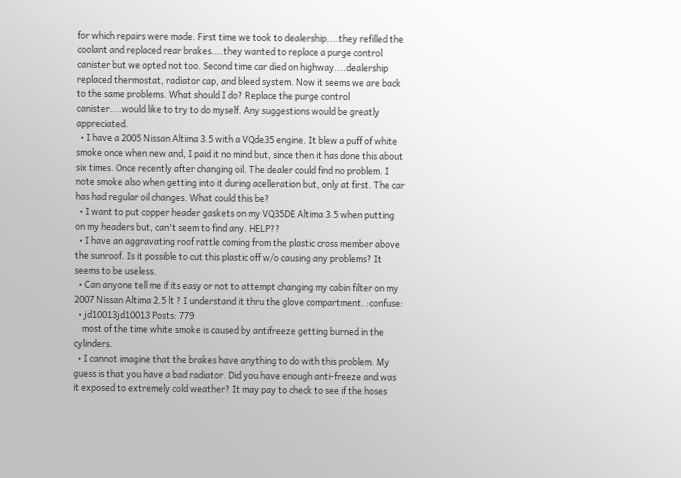for which repairs were made. First time we took to dealership....they refilled the coolant and replaced rear brakes....they wanted to replace a purge control canister but we opted not too. Second time car died on highway....dealership replaced thermostat, radiator cap, and bleed system. Now it seems we are back to the same problems. What should I do? Replace the purge control canister....would like to try to do myself. Any suggestions would be greatly appreciated.
  • I have a 2005 Nissan Altima 3.5 with a VQde35 engine. It blew a puff of white smoke once when new and, I paid it no mind but, since then it has done this about six times. Once recently after changing oil. The dealer could find no problem. I note smoke also when getting into it during acelleration but, only at first. The car has had regular oil changes. What could this be?
  • I want to put copper header gaskets on my VQ35DE Altima 3.5 when putting on my headers but, can't seem to find any. HELP??
  • I have an aggravating roof rattle coming from the plastic cross member above the sunroof. Is it possible to cut this plastic off w/o causing any problems? It seems to be useless.
  • Can anyone tell me if its easy or not to attempt changing my cabin filter on my 2007 Nissan Altima 2.5 lt ? I understand it thru the glove compartment. :confuse:
  • jd10013jd10013 Posts: 779
    most of the time white smoke is caused by antifreeze getting burned in the cylinders.
  • I cannot imagine that the brakes have anything to do with this problem. My guess is that you have a bad radiator. Did you have enough anti-freeze and was it exposed to extremely cold weather? It may pay to check to see if the hoses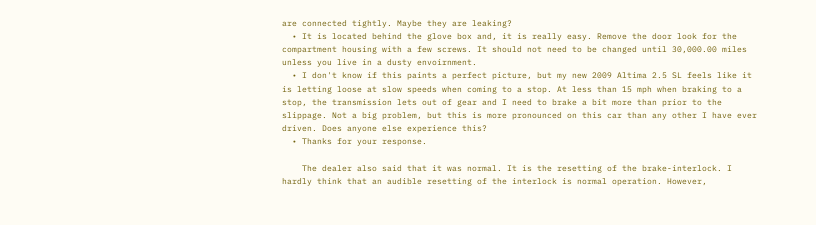are connected tightly. Maybe they are leaking?
  • It is located behind the glove box and, it is really easy. Remove the door look for the compartment housing with a few screws. It should not need to be changed until 30,000.00 miles unless you live in a dusty envoirnment.
  • I don't know if this paints a perfect picture, but my new 2009 Altima 2.5 SL feels like it is letting loose at slow speeds when coming to a stop. At less than 15 mph when braking to a stop, the transmission lets out of gear and I need to brake a bit more than prior to the slippage. Not a big problem, but this is more pronounced on this car than any other I have ever driven. Does anyone else experience this?
  • Thanks for your response.

    The dealer also said that it was normal. It is the resetting of the brake-interlock. I hardly think that an audible resetting of the interlock is normal operation. However,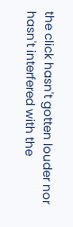the click hasn't gotten louder nor hasn't interfered with the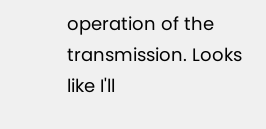operation of the transmission. Looks like I'll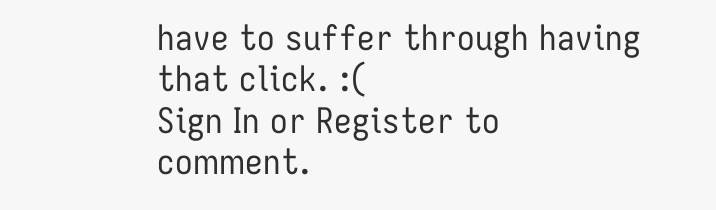have to suffer through having that click. :(
Sign In or Register to comment.